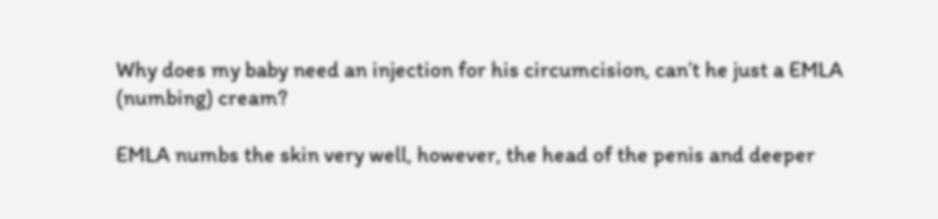Why does my baby need an injection for his circumcision, can’t he just a EMLA (numbing) cream?

EMLA numbs the skin very well, however, the head of the penis and deeper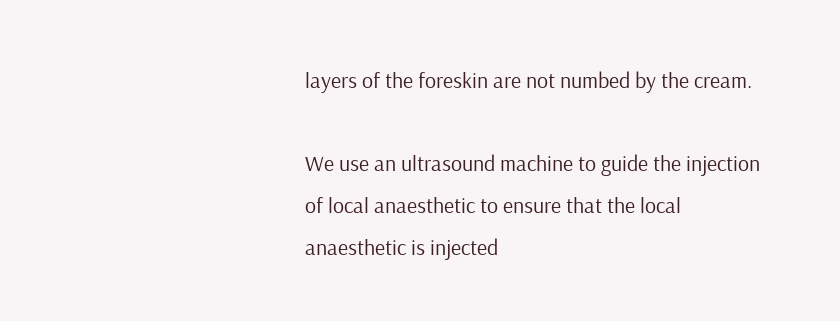layers of the foreskin are not numbed by the cream.

We use an ultrasound machine to guide the injection of local anaesthetic to ensure that the local anaesthetic is injected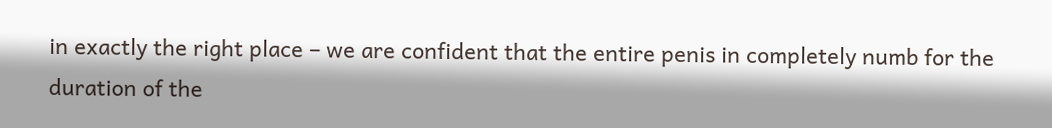in exactly the right place – we are confident that the entire penis in completely numb for the duration of the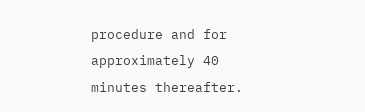procedure and for approximately 40 minutes thereafter.